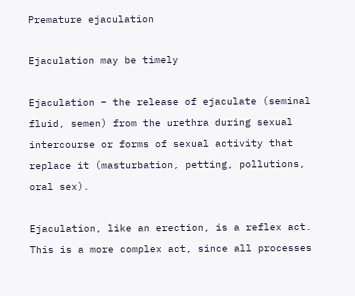Premature ejaculation

Ejaculation may be timely

Ejaculation – the release of ejaculate (seminal fluid, semen) from the urethra during sexual intercourse or forms of sexual activity that replace it (masturbation, petting, pollutions, oral sex).

Ejaculation, like an erection, is a reflex act. This is a more complex act, since all processes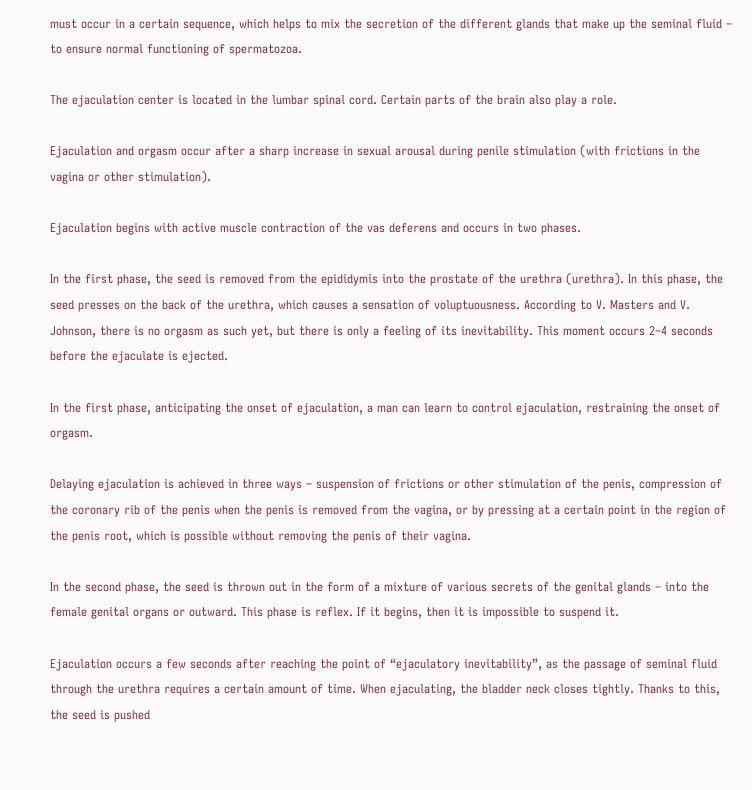must occur in a certain sequence, which helps to mix the secretion of the different glands that make up the seminal fluid – to ensure normal functioning of spermatozoa.

The ejaculation center is located in the lumbar spinal cord. Certain parts of the brain also play a role.

Ejaculation and orgasm occur after a sharp increase in sexual arousal during penile stimulation (with frictions in the vagina or other stimulation).

Ejaculation begins with active muscle contraction of the vas deferens and occurs in two phases.

In the first phase, the seed is removed from the epididymis into the prostate of the urethra (urethra). In this phase, the seed presses on the back of the urethra, which causes a sensation of voluptuousness. According to V. Masters and V. Johnson, there is no orgasm as such yet, but there is only a feeling of its inevitability. This moment occurs 2–4 seconds before the ejaculate is ejected.

In the first phase, anticipating the onset of ejaculation, a man can learn to control ejaculation, restraining the onset of orgasm.

Delaying ejaculation is achieved in three ways – suspension of frictions or other stimulation of the penis, compression of the coronary rib of the penis when the penis is removed from the vagina, or by pressing at a certain point in the region of the penis root, which is possible without removing the penis of their vagina.

In the second phase, the seed is thrown out in the form of a mixture of various secrets of the genital glands – into the female genital organs or outward. This phase is reflex. If it begins, then it is impossible to suspend it.

Ejaculation occurs a few seconds after reaching the point of “ejaculatory inevitability”, as the passage of seminal fluid through the urethra requires a certain amount of time. When ejaculating, the bladder neck closes tightly. Thanks to this, the seed is pushed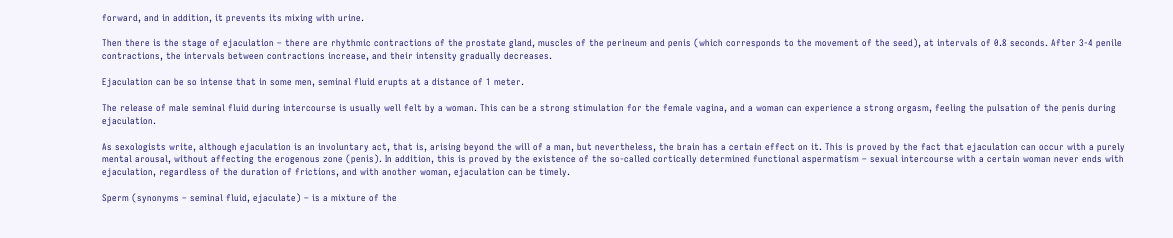forward, and in addition, it prevents its mixing with urine.

Then there is the stage of ejaculation – there are rhythmic contractions of the prostate gland, muscles of the perineum and penis (which corresponds to the movement of the seed), at intervals of 0.8 seconds. After 3-4 penile contractions, the intervals between contractions increase, and their intensity gradually decreases.

Ejaculation can be so intense that in some men, seminal fluid erupts at a distance of 1 meter.

The release of male seminal fluid during intercourse is usually well felt by a woman. This can be a strong stimulation for the female vagina, and a woman can experience a strong orgasm, feeling the pulsation of the penis during ejaculation.

As sexologists write, although ejaculation is an involuntary act, that is, arising beyond the will of a man, but nevertheless, the brain has a certain effect on it. This is proved by the fact that ejaculation can occur with a purely mental arousal, without affecting the erogenous zone (penis). In addition, this is proved by the existence of the so-called cortically determined functional aspermatism – sexual intercourse with a certain woman never ends with ejaculation, regardless of the duration of frictions, and with another woman, ejaculation can be timely.

Sperm (synonyms – seminal fluid, ejaculate) – is a mixture of the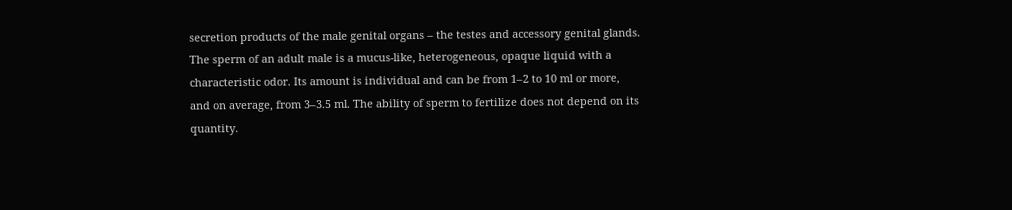secretion products of the male genital organs – the testes and accessory genital glands. The sperm of an adult male is a mucus-like, heterogeneous, opaque liquid with a characteristic odor. Its amount is individual and can be from 1–2 to 10 ml or more, and on average, from 3–3.5 ml. The ability of sperm to fertilize does not depend on its quantity.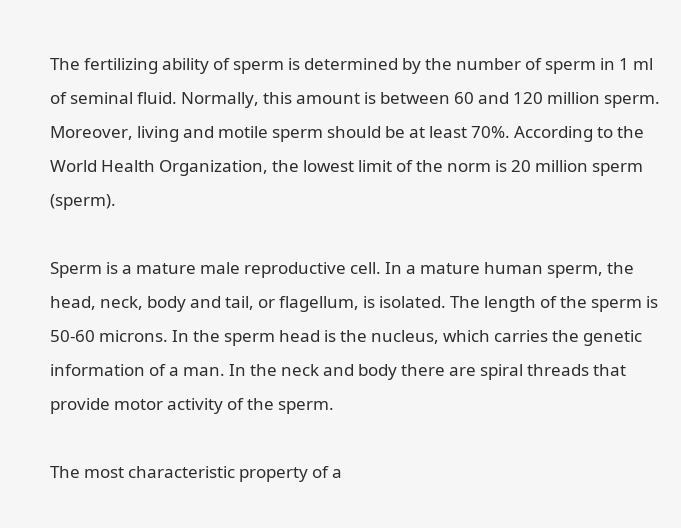The fertilizing ability of sperm is determined by the number of sperm in 1 ml of seminal fluid. Normally, this amount is between 60 and 120 million sperm. Moreover, living and motile sperm should be at least 70%. According to the World Health Organization, the lowest limit of the norm is 20 million sperm (sperm).

Sperm is a mature male reproductive cell. In a mature human sperm, the head, neck, body and tail, or flagellum, is isolated. The length of the sperm is 50-60 microns. In the sperm head is the nucleus, which carries the genetic information of a man. In the neck and body there are spiral threads that provide motor activity of the sperm.

The most characteristic property of a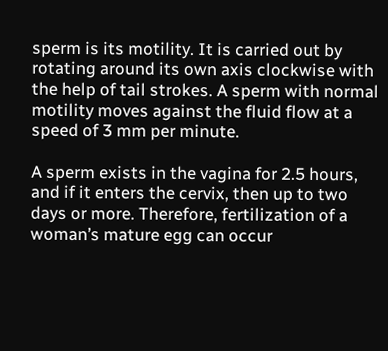sperm is its motility. It is carried out by rotating around its own axis clockwise with the help of tail strokes. A sperm with normal motility moves against the fluid flow at a speed of 3 mm per minute.

A sperm exists in the vagina for 2.5 hours, and if it enters the cervix, then up to two days or more. Therefore, fertilization of a woman’s mature egg can occur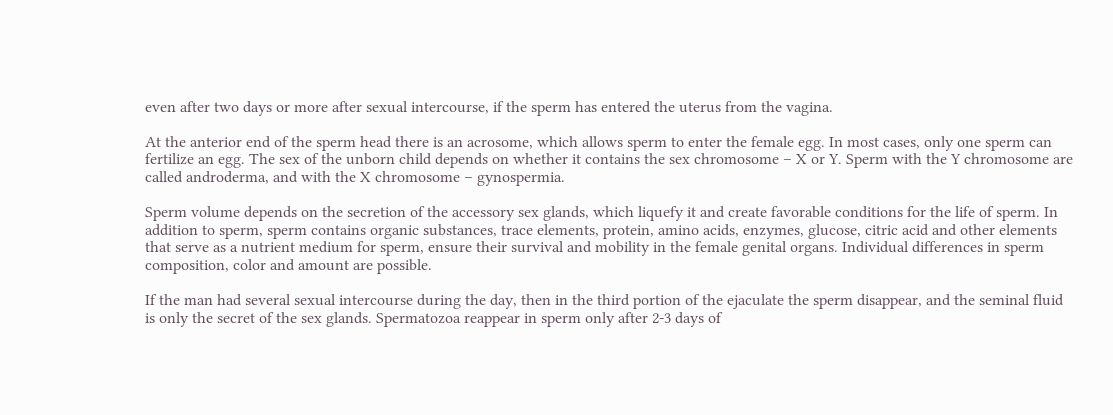even after two days or more after sexual intercourse, if the sperm has entered the uterus from the vagina.

At the anterior end of the sperm head there is an acrosome, which allows sperm to enter the female egg. In most cases, only one sperm can fertilize an egg. The sex of the unborn child depends on whether it contains the sex chromosome – X or Y. Sperm with the Y chromosome are called androderma, and with the X chromosome – gynospermia.

Sperm volume depends on the secretion of the accessory sex glands, which liquefy it and create favorable conditions for the life of sperm. In addition to sperm, sperm contains organic substances, trace elements, protein, amino acids, enzymes, glucose, citric acid and other elements that serve as a nutrient medium for sperm, ensure their survival and mobility in the female genital organs. Individual differences in sperm composition, color and amount are possible.

If the man had several sexual intercourse during the day, then in the third portion of the ejaculate the sperm disappear, and the seminal fluid is only the secret of the sex glands. Spermatozoa reappear in sperm only after 2-3 days of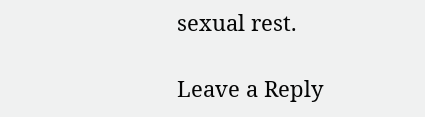sexual rest.

Leave a Reply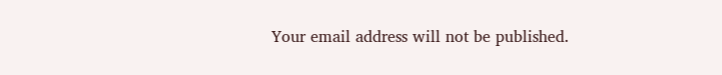Your email address will not be published.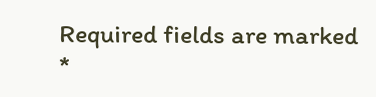Required fields are marked *